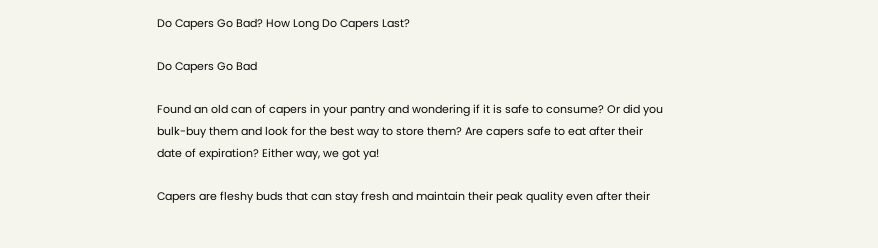Do Capers Go Bad? How Long Do Capers Last?

Do Capers Go Bad

Found an old can of capers in your pantry and wondering if it is safe to consume? Or did you bulk-buy them and look for the best way to store them? Are capers safe to eat after their date of expiration? Either way, we got ya!

Capers are fleshy buds that can stay fresh and maintain their peak quality even after their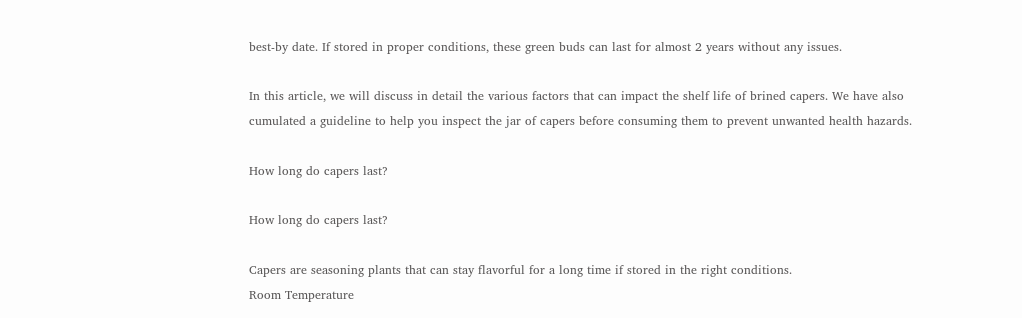best-by date. If stored in proper conditions, these green buds can last for almost 2 years without any issues.

In this article, we will discuss in detail the various factors that can impact the shelf life of brined capers. We have also cumulated a guideline to help you inspect the jar of capers before consuming them to prevent unwanted health hazards.

How long do capers last?

How long do capers last?

Capers are seasoning plants that can stay flavorful for a long time if stored in the right conditions.
Room Temperature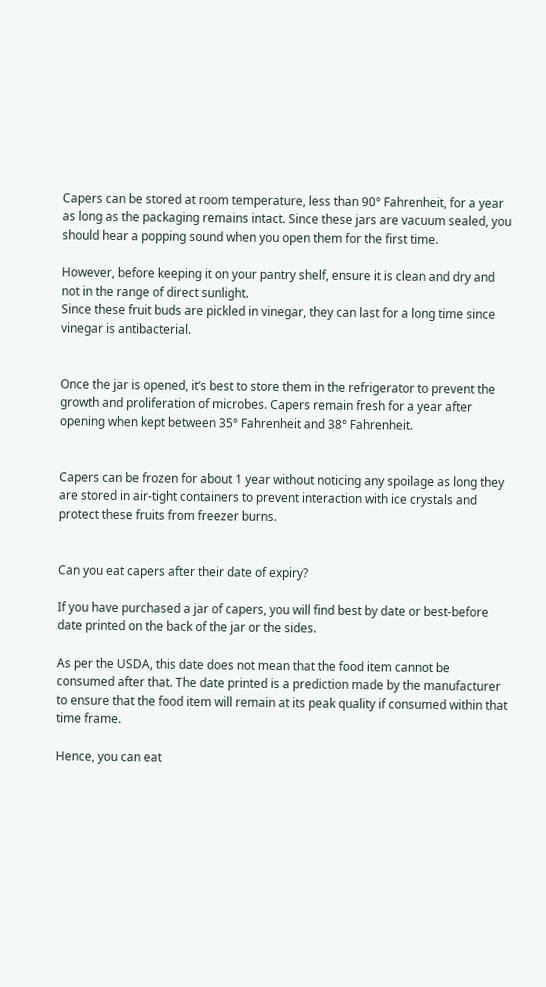Capers can be stored at room temperature, less than 90° Fahrenheit, for a year as long as the packaging remains intact. Since these jars are vacuum sealed, you should hear a popping sound when you open them for the first time.

However, before keeping it on your pantry shelf, ensure it is clean and dry and not in the range of direct sunlight.
Since these fruit buds are pickled in vinegar, they can last for a long time since vinegar is antibacterial.


Once the jar is opened, it’s best to store them in the refrigerator to prevent the growth and proliferation of microbes. Capers remain fresh for a year after opening when kept between 35° Fahrenheit and 38° Fahrenheit.


Capers can be frozen for about 1 year without noticing any spoilage as long they are stored in air-tight containers to prevent interaction with ice crystals and protect these fruits from freezer burns.


Can you eat capers after their date of expiry?

If you have purchased a jar of capers, you will find best by date or best-before date printed on the back of the jar or the sides.

As per the USDA, this date does not mean that the food item cannot be consumed after that. The date printed is a prediction made by the manufacturer to ensure that the food item will remain at its peak quality if consumed within that time frame.

Hence, you can eat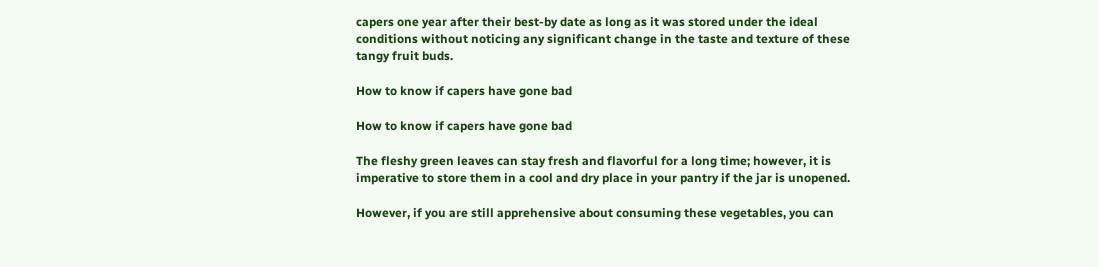capers one year after their best-by date as long as it was stored under the ideal conditions without noticing any significant change in the taste and texture of these tangy fruit buds.

How to know if capers have gone bad

How to know if capers have gone bad

The fleshy green leaves can stay fresh and flavorful for a long time; however, it is imperative to store them in a cool and dry place in your pantry if the jar is unopened.

However, if you are still apprehensive about consuming these vegetables, you can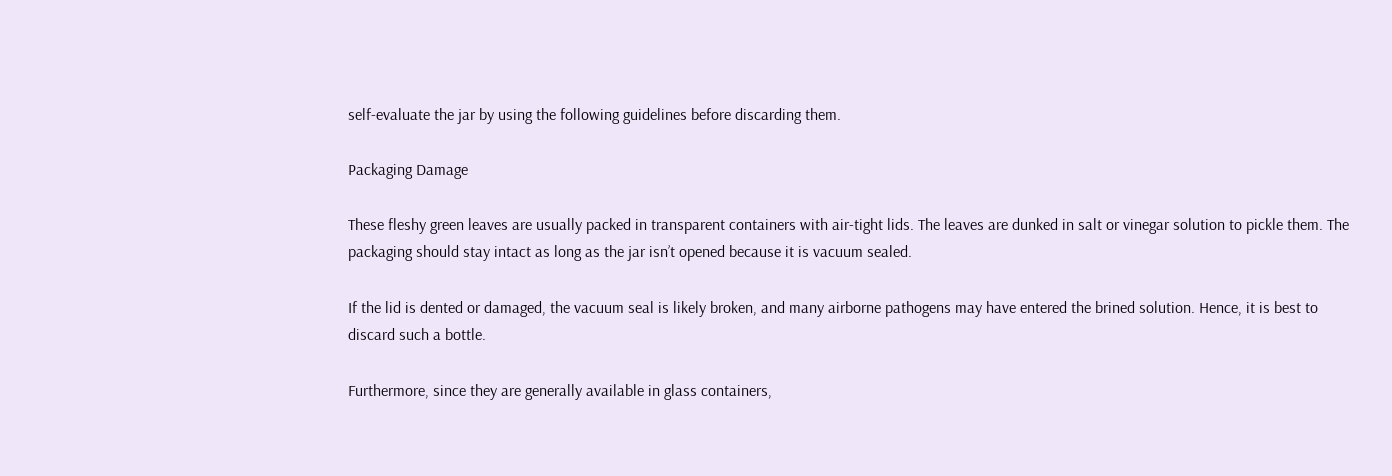self-evaluate the jar by using the following guidelines before discarding them.

Packaging Damage

These fleshy green leaves are usually packed in transparent containers with air-tight lids. The leaves are dunked in salt or vinegar solution to pickle them. The packaging should stay intact as long as the jar isn’t opened because it is vacuum sealed.

If the lid is dented or damaged, the vacuum seal is likely broken, and many airborne pathogens may have entered the brined solution. Hence, it is best to discard such a bottle.

Furthermore, since they are generally available in glass containers,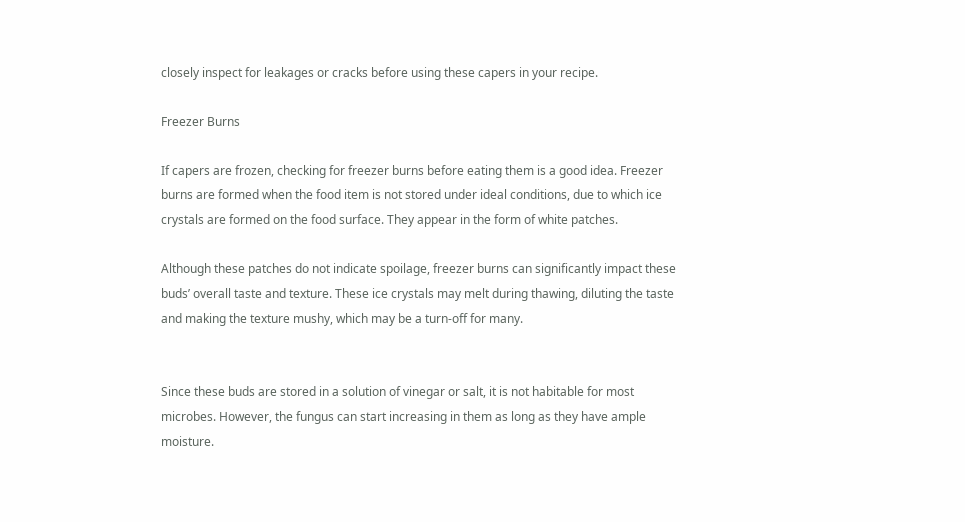closely inspect for leakages or cracks before using these capers in your recipe.

Freezer Burns

If capers are frozen, checking for freezer burns before eating them is a good idea. Freezer burns are formed when the food item is not stored under ideal conditions, due to which ice crystals are formed on the food surface. They appear in the form of white patches.

Although these patches do not indicate spoilage, freezer burns can significantly impact these buds’ overall taste and texture. These ice crystals may melt during thawing, diluting the taste and making the texture mushy, which may be a turn-off for many.


Since these buds are stored in a solution of vinegar or salt, it is not habitable for most microbes. However, the fungus can start increasing in them as long as they have ample moisture.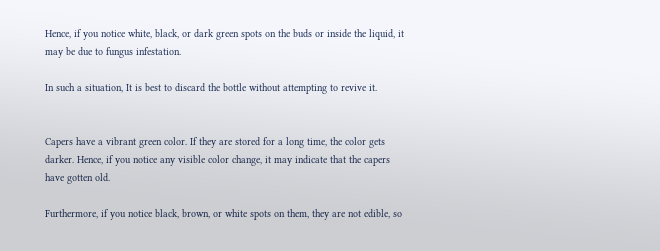Hence, if you notice white, black, or dark green spots on the buds or inside the liquid, it may be due to fungus infestation.

In such a situation, It is best to discard the bottle without attempting to revive it.


Capers have a vibrant green color. If they are stored for a long time, the color gets darker. Hence, if you notice any visible color change, it may indicate that the capers have gotten old.

Furthermore, if you notice black, brown, or white spots on them, they are not edible, so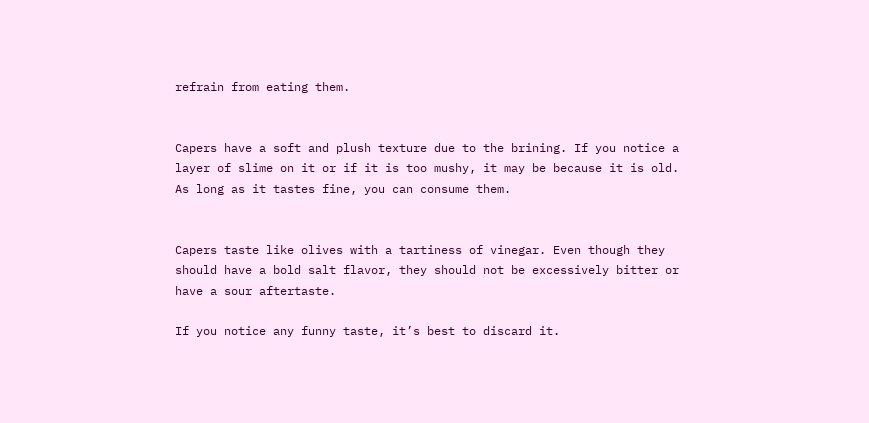refrain from eating them.


Capers have a soft and plush texture due to the brining. If you notice a layer of slime on it or if it is too mushy, it may be because it is old. As long as it tastes fine, you can consume them.


Capers taste like olives with a tartiness of vinegar. Even though they should have a bold salt flavor, they should not be excessively bitter or have a sour aftertaste.

If you notice any funny taste, it’s best to discard it.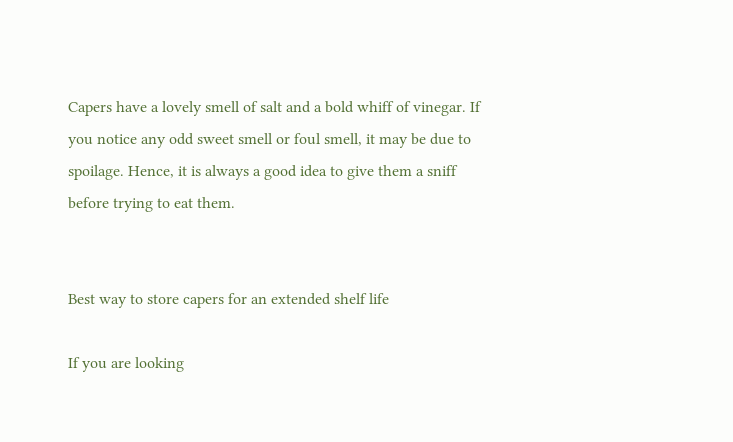Capers have a lovely smell of salt and a bold whiff of vinegar. If you notice any odd sweet smell or foul smell, it may be due to spoilage. Hence, it is always a good idea to give them a sniff before trying to eat them.


Best way to store capers for an extended shelf life

If you are looking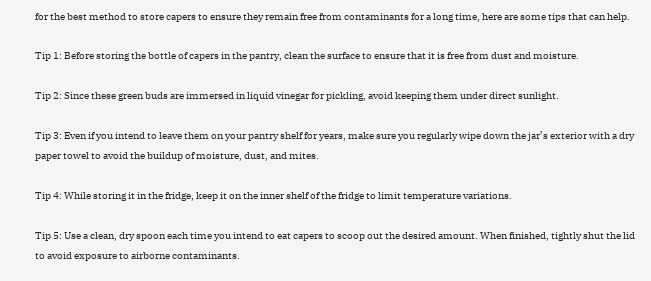for the best method to store capers to ensure they remain free from contaminants for a long time, here are some tips that can help.

Tip 1: Before storing the bottle of capers in the pantry, clean the surface to ensure that it is free from dust and moisture.

Tip 2: Since these green buds are immersed in liquid vinegar for pickling, avoid keeping them under direct sunlight.

Tip 3: Even if you intend to leave them on your pantry shelf for years, make sure you regularly wipe down the jar’s exterior with a dry paper towel to avoid the buildup of moisture, dust, and mites.

Tip 4: While storing it in the fridge, keep it on the inner shelf of the fridge to limit temperature variations.

Tip 5: Use a clean, dry spoon each time you intend to eat capers to scoop out the desired amount. When finished, tightly shut the lid to avoid exposure to airborne contaminants.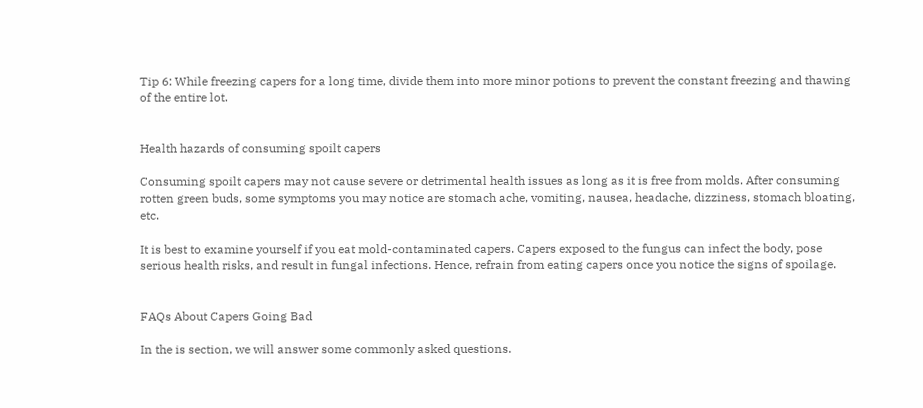Tip 6: While freezing capers for a long time, divide them into more minor potions to prevent the constant freezing and thawing of the entire lot.


Health hazards of consuming spoilt capers

Consuming spoilt capers may not cause severe or detrimental health issues as long as it is free from molds. After consuming rotten green buds, some symptoms you may notice are stomach ache, vomiting, nausea, headache, dizziness, stomach bloating, etc.

It is best to examine yourself if you eat mold-contaminated capers. Capers exposed to the fungus can infect the body, pose serious health risks, and result in fungal infections. Hence, refrain from eating capers once you notice the signs of spoilage.


FAQs About Capers Going Bad

In the is section, we will answer some commonly asked questions.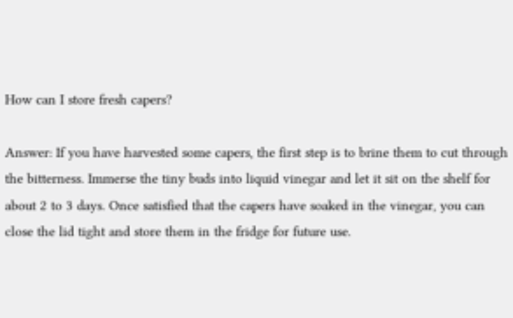How can I store fresh capers?

Answer: If you have harvested some capers, the first step is to brine them to cut through the bitterness. Immerse the tiny buds into liquid vinegar and let it sit on the shelf for about 2 to 3 days. Once satisfied that the capers have soaked in the vinegar, you can close the lid tight and store them in the fridge for future use.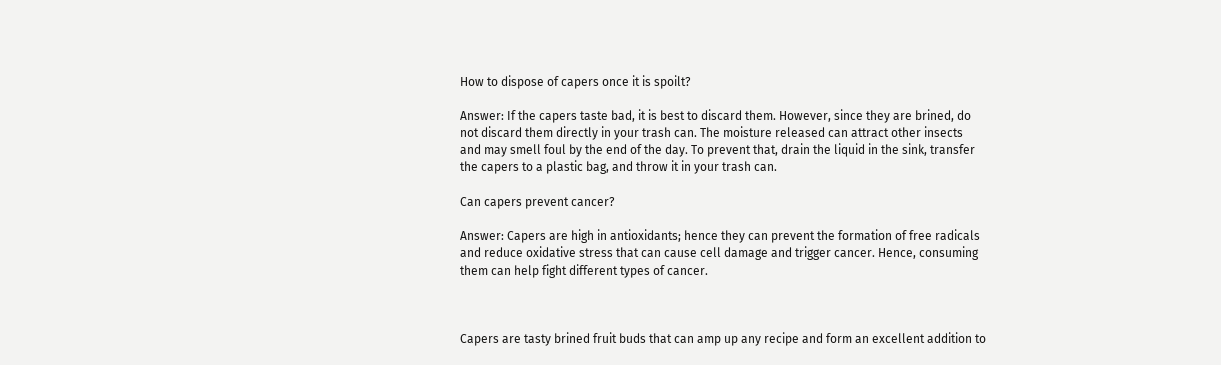How to dispose of capers once it is spoilt?

Answer: If the capers taste bad, it is best to discard them. However, since they are brined, do not discard them directly in your trash can. The moisture released can attract other insects and may smell foul by the end of the day. To prevent that, drain the liquid in the sink, transfer the capers to a plastic bag, and throw it in your trash can.

Can capers prevent cancer?

Answer: Capers are high in antioxidants; hence they can prevent the formation of free radicals and reduce oxidative stress that can cause cell damage and trigger cancer. Hence, consuming them can help fight different types of cancer.



Capers are tasty brined fruit buds that can amp up any recipe and form an excellent addition to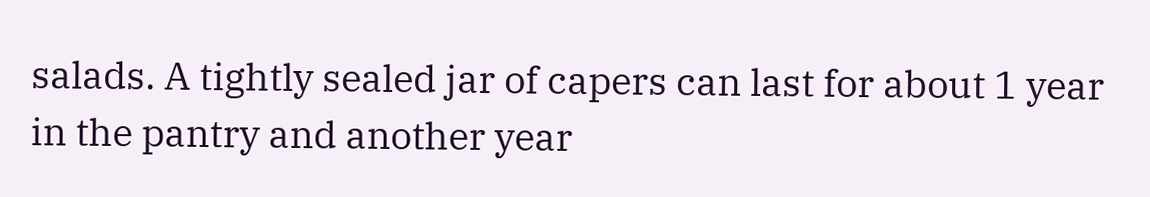salads. A tightly sealed jar of capers can last for about 1 year in the pantry and another year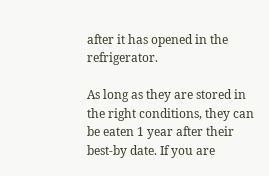after it has opened in the refrigerator.

As long as they are stored in the right conditions, they can be eaten 1 year after their best-by date. If you are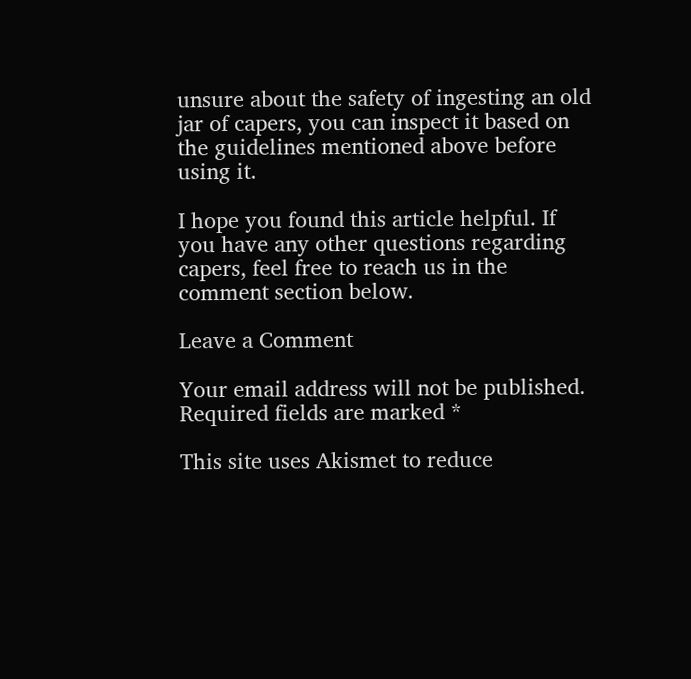unsure about the safety of ingesting an old jar of capers, you can inspect it based on the guidelines mentioned above before using it.

I hope you found this article helpful. If you have any other questions regarding capers, feel free to reach us in the comment section below.

Leave a Comment

Your email address will not be published. Required fields are marked *

This site uses Akismet to reduce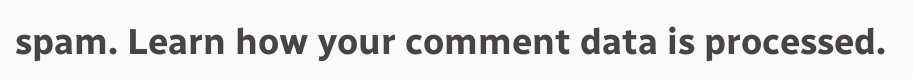spam. Learn how your comment data is processed.